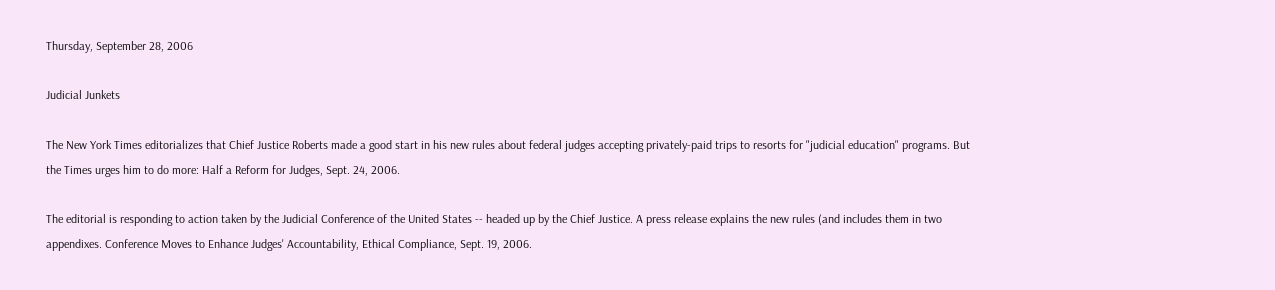Thursday, September 28, 2006

Judicial Junkets

The New York Times editorializes that Chief Justice Roberts made a good start in his new rules about federal judges accepting privately-paid trips to resorts for "judicial education" programs. But the Times urges him to do more: Half a Reform for Judges, Sept. 24, 2006.

The editorial is responding to action taken by the Judicial Conference of the United States -- headed up by the Chief Justice. A press release explains the new rules (and includes them in two appendixes. Conference Moves to Enhance Judges' Accountability, Ethical Compliance, Sept. 19, 2006.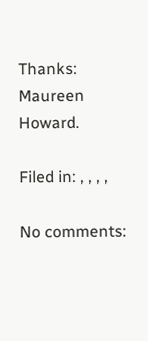Thanks: Maureen Howard.

Filed in: , , , ,

No comments: